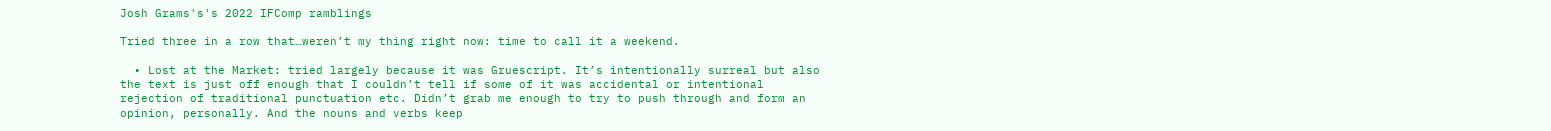Josh Grams's's 2022 IFComp ramblings

Tried three in a row that…weren’t my thing right now: time to call it a weekend.

  • Lost at the Market: tried largely because it was Gruescript. It’s intentionally surreal but also the text is just off enough that I couldn’t tell if some of it was accidental or intentional rejection of traditional punctuation etc. Didn’t grab me enough to try to push through and form an opinion, personally. And the nouns and verbs keep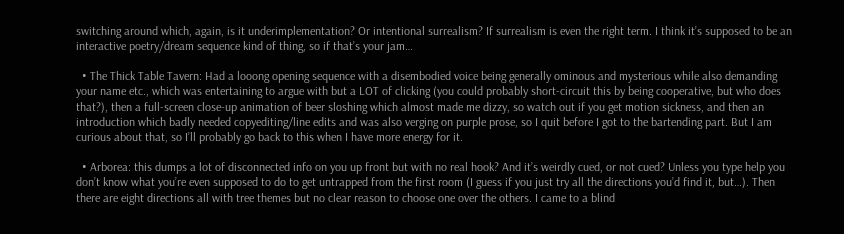switching around which, again, is it underimplementation? Or intentional surrealism? If surrealism is even the right term. I think it’s supposed to be an interactive poetry/dream sequence kind of thing, so if that’s your jam…

  • The Thick Table Tavern: Had a looong opening sequence with a disembodied voice being generally ominous and mysterious while also demanding your name etc., which was entertaining to argue with but a LOT of clicking (you could probably short-circuit this by being cooperative, but who does that?), then a full-screen close-up animation of beer sloshing which almost made me dizzy, so watch out if you get motion sickness, and then an introduction which badly needed copyediting/line edits and was also verging on purple prose, so I quit before I got to the bartending part. But I am curious about that, so I’ll probably go back to this when I have more energy for it.

  • Arborea: this dumps a lot of disconnected info on you up front but with no real hook? And it’s weirdly cued, or not cued? Unless you type help you don’t know what you’re even supposed to do to get untrapped from the first room (I guess if you just try all the directions you’d find it, but…). Then there are eight directions all with tree themes but no clear reason to choose one over the others. I came to a blind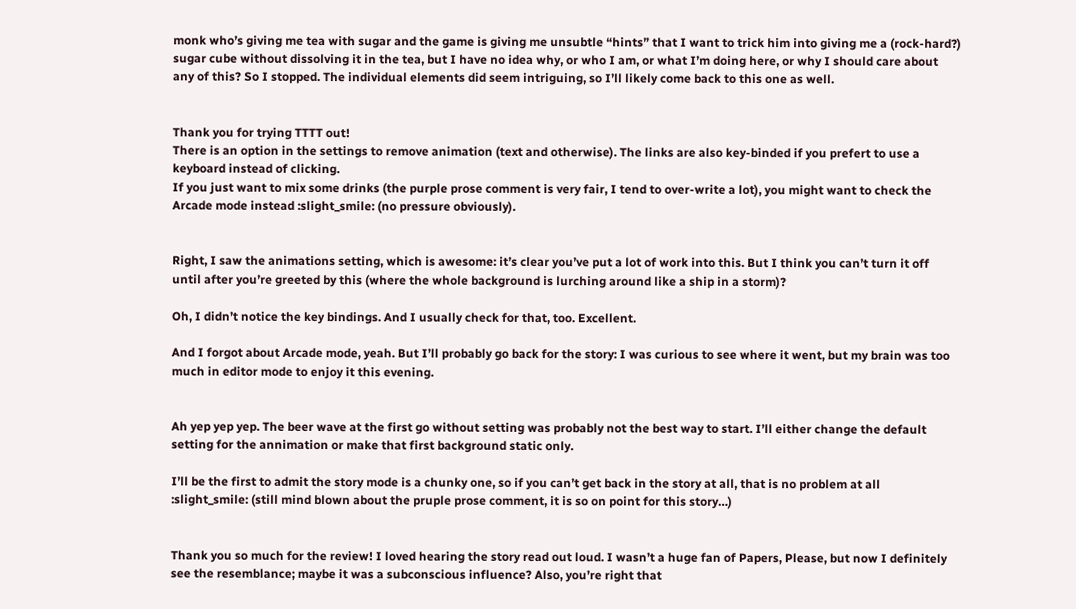monk who’s giving me tea with sugar and the game is giving me unsubtle “hints” that I want to trick him into giving me a (rock-hard?) sugar cube without dissolving it in the tea, but I have no idea why, or who I am, or what I’m doing here, or why I should care about any of this? So I stopped. The individual elements did seem intriguing, so I’ll likely come back to this one as well.


Thank you for trying TTTT out!
There is an option in the settings to remove animation (text and otherwise). The links are also key-binded if you prefert to use a keyboard instead of clicking.
If you just want to mix some drinks (the purple prose comment is very fair, I tend to over-write a lot), you might want to check the Arcade mode instead :slight_smile: (no pressure obviously).


Right, I saw the animations setting, which is awesome: it’s clear you’ve put a lot of work into this. But I think you can’t turn it off until after you’re greeted by this (where the whole background is lurching around like a ship in a storm)?

Oh, I didn’t notice the key bindings. And I usually check for that, too. Excellent.

And I forgot about Arcade mode, yeah. But I’ll probably go back for the story: I was curious to see where it went, but my brain was too much in editor mode to enjoy it this evening.


Ah yep yep yep. The beer wave at the first go without setting was probably not the best way to start. I’ll either change the default setting for the annimation or make that first background static only.

I’ll be the first to admit the story mode is a chunky one, so if you can’t get back in the story at all, that is no problem at all :slight_smile: (still mind blown about the pruple prose comment, it is so on point for this story…)


Thank you so much for the review! I loved hearing the story read out loud. I wasn’t a huge fan of Papers, Please, but now I definitely see the resemblance; maybe it was a subconscious influence? Also, you’re right that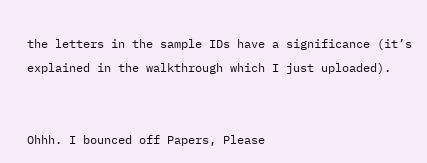the letters in the sample IDs have a significance (it’s explained in the walkthrough which I just uploaded).


Ohhh. I bounced off Papers, Please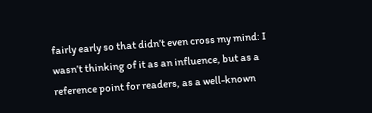fairly early so that didn’t even cross my mind: I wasn’t thinking of it as an influence, but as a reference point for readers, as a well-known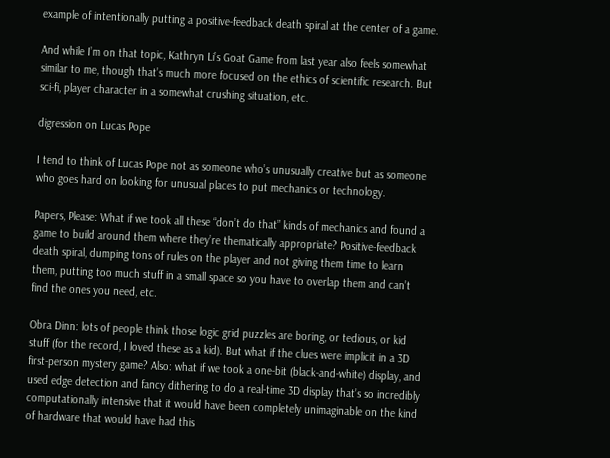example of intentionally putting a positive-feedback death spiral at the center of a game.

And while I’m on that topic, Kathryn Li’s Goat Game from last year also feels somewhat similar to me, though that’s much more focused on the ethics of scientific research. But sci-fi, player character in a somewhat crushing situation, etc.

digression on Lucas Pope

I tend to think of Lucas Pope not as someone who’s unusually creative but as someone who goes hard on looking for unusual places to put mechanics or technology.

Papers, Please: What if we took all these “don’t do that” kinds of mechanics and found a game to build around them where they’re thematically appropriate? Positive-feedback death spiral, dumping tons of rules on the player and not giving them time to learn them, putting too much stuff in a small space so you have to overlap them and can’t find the ones you need, etc.

Obra Dinn: lots of people think those logic grid puzzles are boring, or tedious, or kid stuff (for the record, I loved these as a kid). But what if the clues were implicit in a 3D first-person mystery game? Also: what if we took a one-bit (black-and-white) display, and used edge detection and fancy dithering to do a real-time 3D display that’s so incredibly computationally intensive that it would have been completely unimaginable on the kind of hardware that would have had this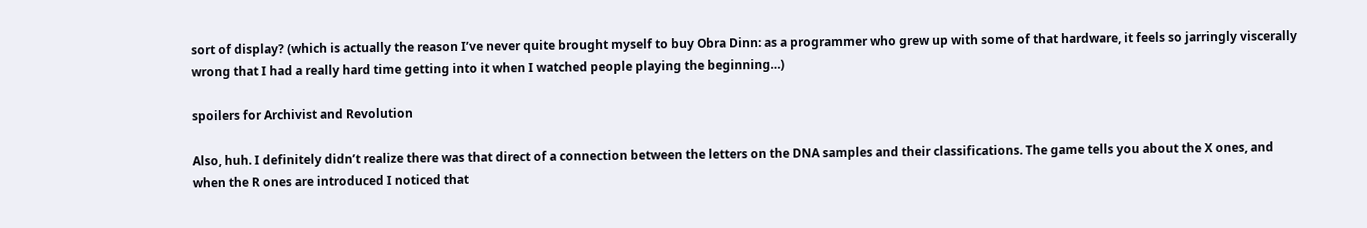sort of display? (which is actually the reason I’ve never quite brought myself to buy Obra Dinn: as a programmer who grew up with some of that hardware, it feels so jarringly viscerally wrong that I had a really hard time getting into it when I watched people playing the beginning…)

spoilers for Archivist and Revolution

Also, huh. I definitely didn’t realize there was that direct of a connection between the letters on the DNA samples and their classifications. The game tells you about the X ones, and when the R ones are introduced I noticed that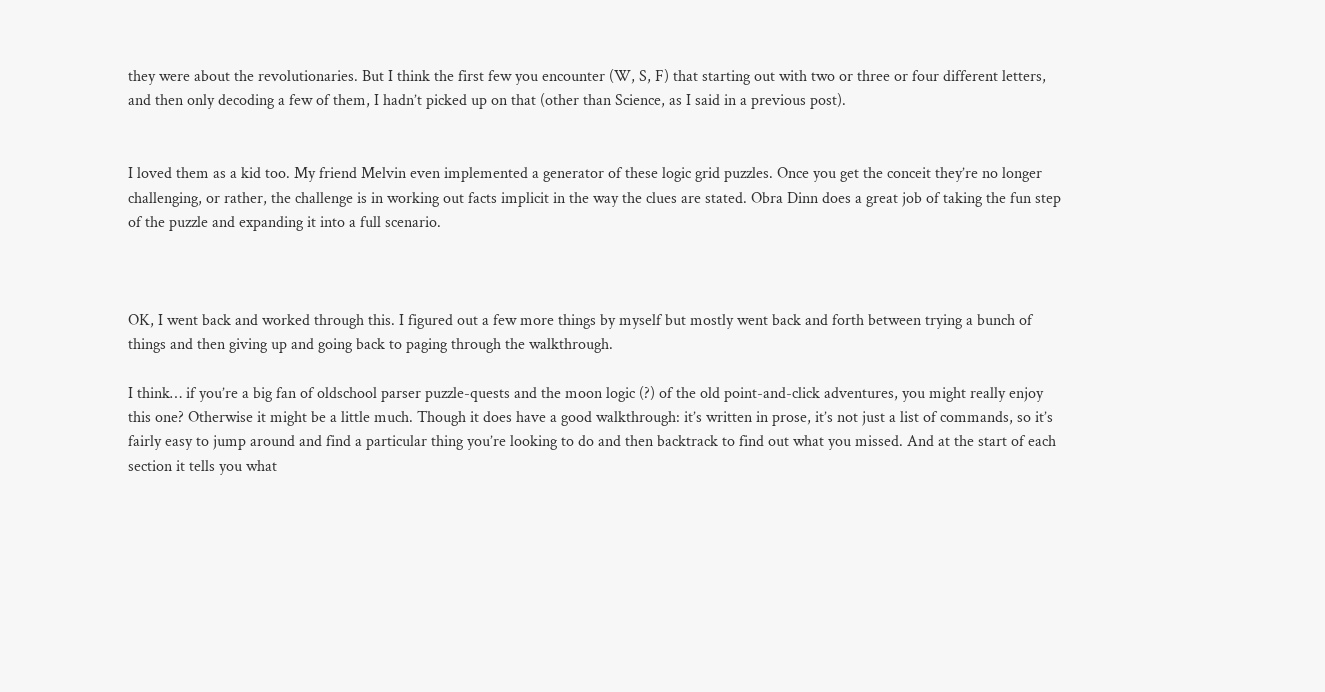they were about the revolutionaries. But I think the first few you encounter (W, S, F) that starting out with two or three or four different letters, and then only decoding a few of them, I hadn’t picked up on that (other than Science, as I said in a previous post).


I loved them as a kid too. My friend Melvin even implemented a generator of these logic grid puzzles. Once you get the conceit they’re no longer challenging, or rather, the challenge is in working out facts implicit in the way the clues are stated. Obra Dinn does a great job of taking the fun step of the puzzle and expanding it into a full scenario.



OK, I went back and worked through this. I figured out a few more things by myself but mostly went back and forth between trying a bunch of things and then giving up and going back to paging through the walkthrough.

I think… if you’re a big fan of oldschool parser puzzle-quests and the moon logic (?) of the old point-and-click adventures, you might really enjoy this one? Otherwise it might be a little much. Though it does have a good walkthrough: it’s written in prose, it’s not just a list of commands, so it’s fairly easy to jump around and find a particular thing you’re looking to do and then backtrack to find out what you missed. And at the start of each section it tells you what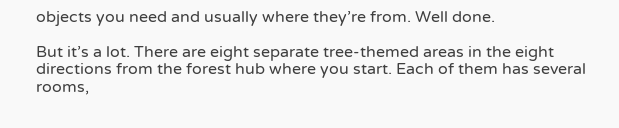objects you need and usually where they’re from. Well done.

But it’s a lot. There are eight separate tree-themed areas in the eight directions from the forest hub where you start. Each of them has several rooms,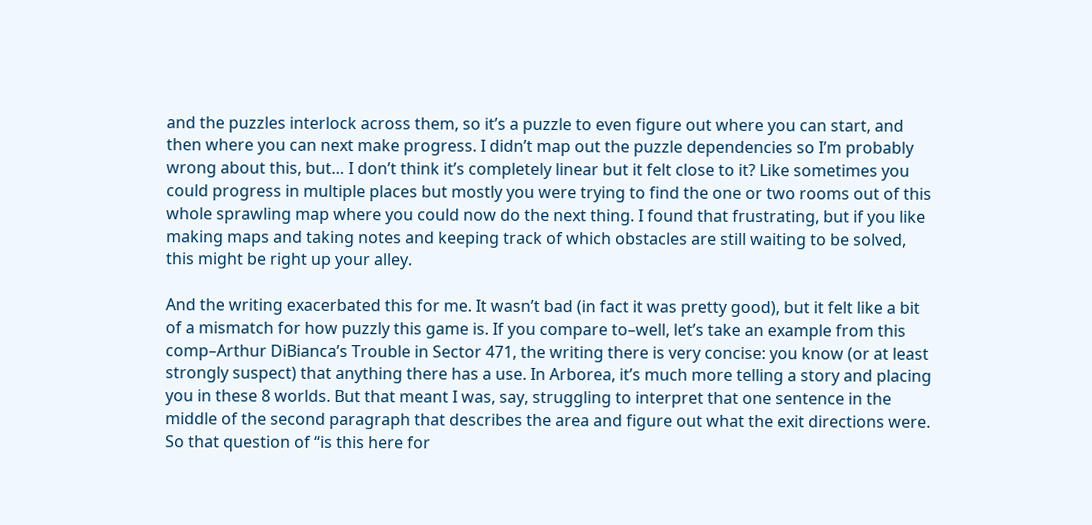and the puzzles interlock across them, so it’s a puzzle to even figure out where you can start, and then where you can next make progress. I didn’t map out the puzzle dependencies so I’m probably wrong about this, but… I don’t think it’s completely linear but it felt close to it? Like sometimes you could progress in multiple places but mostly you were trying to find the one or two rooms out of this whole sprawling map where you could now do the next thing. I found that frustrating, but if you like making maps and taking notes and keeping track of which obstacles are still waiting to be solved, this might be right up your alley.

And the writing exacerbated this for me. It wasn’t bad (in fact it was pretty good), but it felt like a bit of a mismatch for how puzzly this game is. If you compare to–well, let’s take an example from this comp–Arthur DiBianca’s Trouble in Sector 471, the writing there is very concise: you know (or at least strongly suspect) that anything there has a use. In Arborea, it’s much more telling a story and placing you in these 8 worlds. But that meant I was, say, struggling to interpret that one sentence in the middle of the second paragraph that describes the area and figure out what the exit directions were. So that question of “is this here for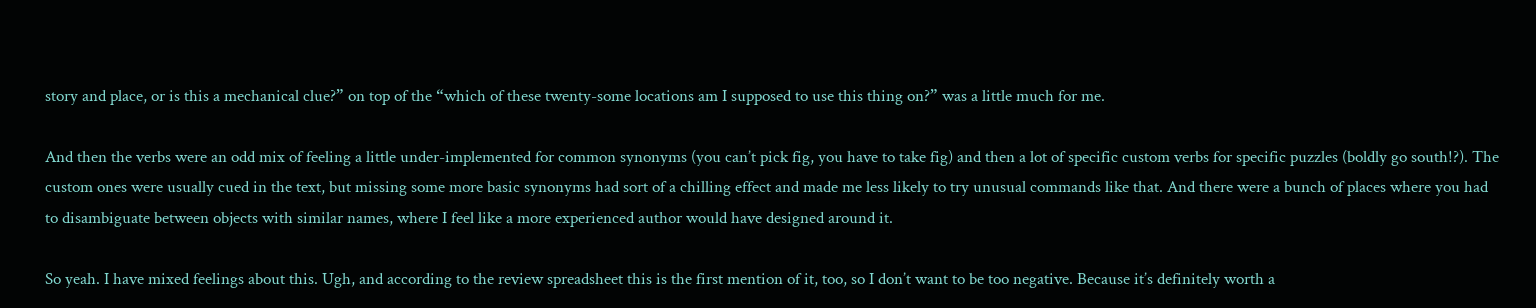story and place, or is this a mechanical clue?” on top of the “which of these twenty-some locations am I supposed to use this thing on?” was a little much for me.

And then the verbs were an odd mix of feeling a little under-implemented for common synonyms (you can’t pick fig, you have to take fig) and then a lot of specific custom verbs for specific puzzles (boldly go south!?). The custom ones were usually cued in the text, but missing some more basic synonyms had sort of a chilling effect and made me less likely to try unusual commands like that. And there were a bunch of places where you had to disambiguate between objects with similar names, where I feel like a more experienced author would have designed around it.

So yeah. I have mixed feelings about this. Ugh, and according to the review spreadsheet this is the first mention of it, too, so I don’t want to be too negative. Because it’s definitely worth a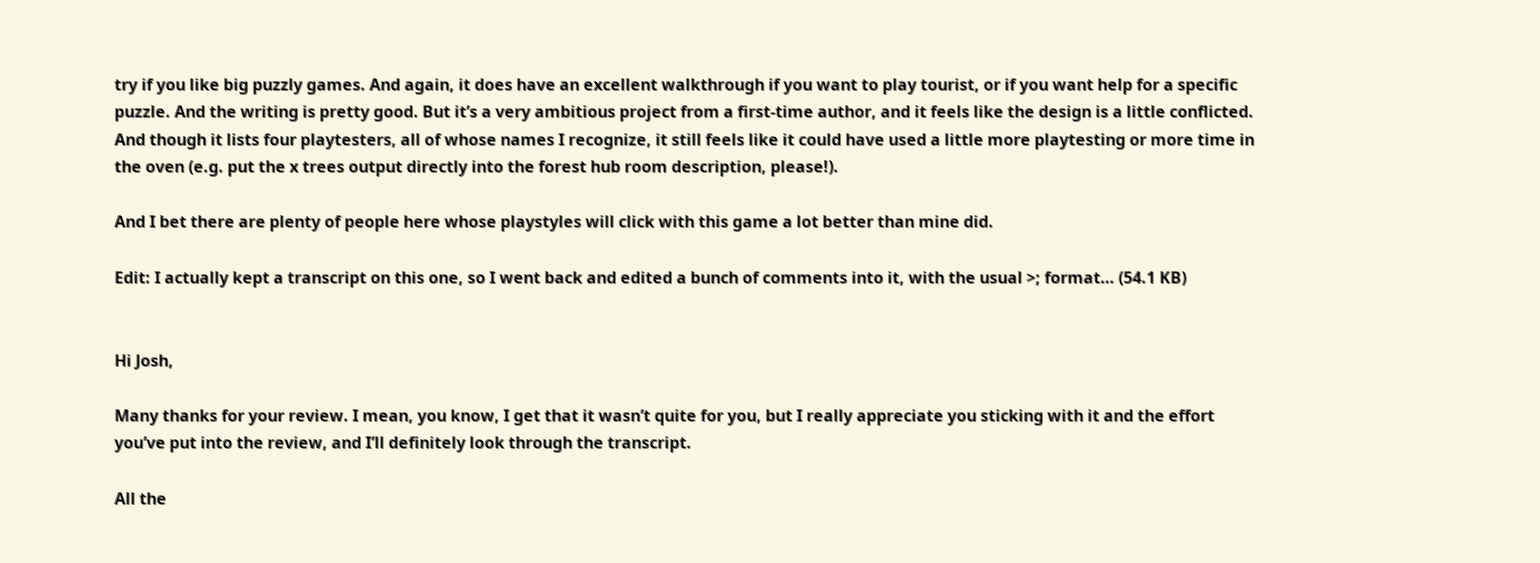try if you like big puzzly games. And again, it does have an excellent walkthrough if you want to play tourist, or if you want help for a specific puzzle. And the writing is pretty good. But it’s a very ambitious project from a first-time author, and it feels like the design is a little conflicted. And though it lists four playtesters, all of whose names I recognize, it still feels like it could have used a little more playtesting or more time in the oven (e.g. put the x trees output directly into the forest hub room description, please!).

And I bet there are plenty of people here whose playstyles will click with this game a lot better than mine did.

Edit: I actually kept a transcript on this one, so I went back and edited a bunch of comments into it, with the usual >; format… (54.1 KB)


Hi Josh,

Many thanks for your review. I mean, you know, I get that it wasn’t quite for you, but I really appreciate you sticking with it and the effort you’ve put into the review, and I’ll definitely look through the transcript.

All the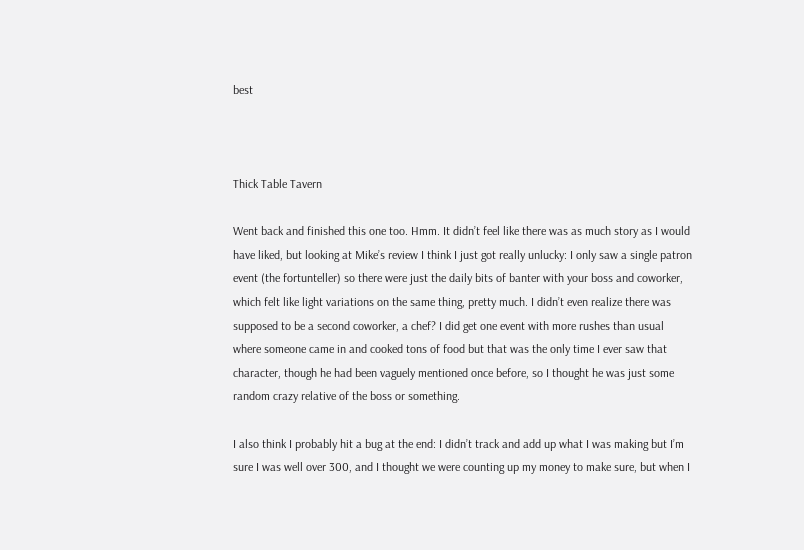best



Thick Table Tavern

Went back and finished this one too. Hmm. It didn’t feel like there was as much story as I would have liked, but looking at Mike’s review I think I just got really unlucky: I only saw a single patron event (the fortunteller) so there were just the daily bits of banter with your boss and coworker, which felt like light variations on the same thing, pretty much. I didn’t even realize there was supposed to be a second coworker, a chef? I did get one event with more rushes than usual where someone came in and cooked tons of food but that was the only time I ever saw that character, though he had been vaguely mentioned once before, so I thought he was just some random crazy relative of the boss or something.

I also think I probably hit a bug at the end: I didn’t track and add up what I was making but I’m sure I was well over 300, and I thought we were counting up my money to make sure, but when I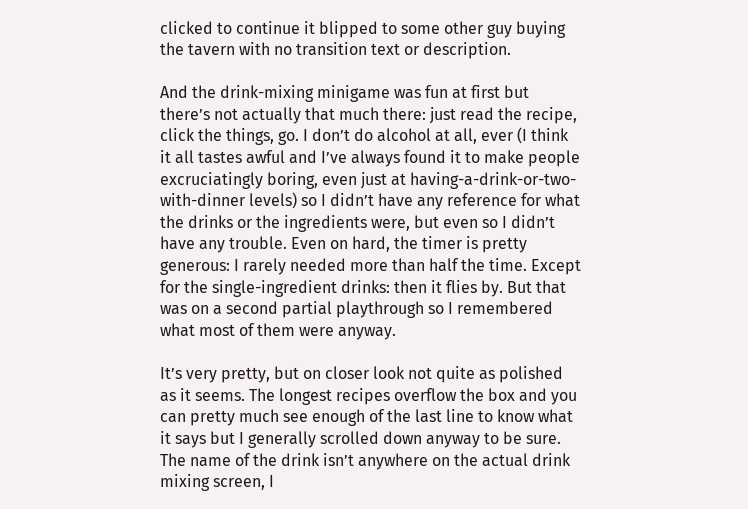clicked to continue it blipped to some other guy buying the tavern with no transition text or description.

And the drink-mixing minigame was fun at first but there’s not actually that much there: just read the recipe, click the things, go. I don’t do alcohol at all, ever (I think it all tastes awful and I’ve always found it to make people excruciatingly boring, even just at having-a-drink-or-two-with-dinner levels) so I didn’t have any reference for what the drinks or the ingredients were, but even so I didn’t have any trouble. Even on hard, the timer is pretty generous: I rarely needed more than half the time. Except for the single-ingredient drinks: then it flies by. But that was on a second partial playthrough so I remembered what most of them were anyway.

It’s very pretty, but on closer look not quite as polished as it seems. The longest recipes overflow the box and you can pretty much see enough of the last line to know what it says but I generally scrolled down anyway to be sure. The name of the drink isn’t anywhere on the actual drink mixing screen, I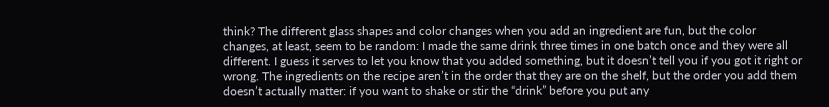think? The different glass shapes and color changes when you add an ingredient are fun, but the color changes, at least, seem to be random: I made the same drink three times in one batch once and they were all different. I guess it serves to let you know that you added something, but it doesn’t tell you if you got it right or wrong. The ingredients on the recipe aren’t in the order that they are on the shelf, but the order you add them doesn’t actually matter: if you want to shake or stir the “drink” before you put any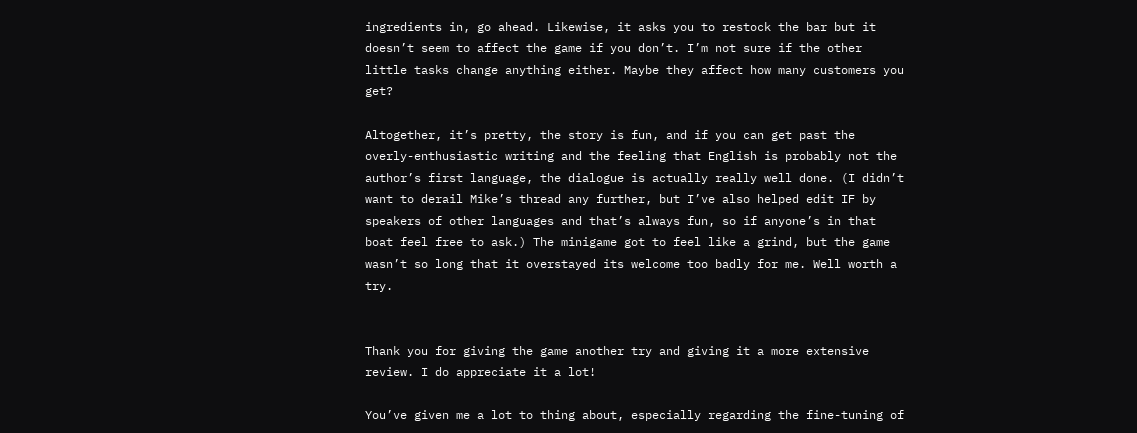ingredients in, go ahead. Likewise, it asks you to restock the bar but it doesn’t seem to affect the game if you don’t. I’m not sure if the other little tasks change anything either. Maybe they affect how many customers you get?

Altogether, it’s pretty, the story is fun, and if you can get past the overly-enthusiastic writing and the feeling that English is probably not the author’s first language, the dialogue is actually really well done. (I didn’t want to derail Mike’s thread any further, but I’ve also helped edit IF by speakers of other languages and that’s always fun, so if anyone’s in that boat feel free to ask.) The minigame got to feel like a grind, but the game wasn’t so long that it overstayed its welcome too badly for me. Well worth a try.


Thank you for giving the game another try and giving it a more extensive review. I do appreciate it a lot!

You’ve given me a lot to thing about, especially regarding the fine-tuning of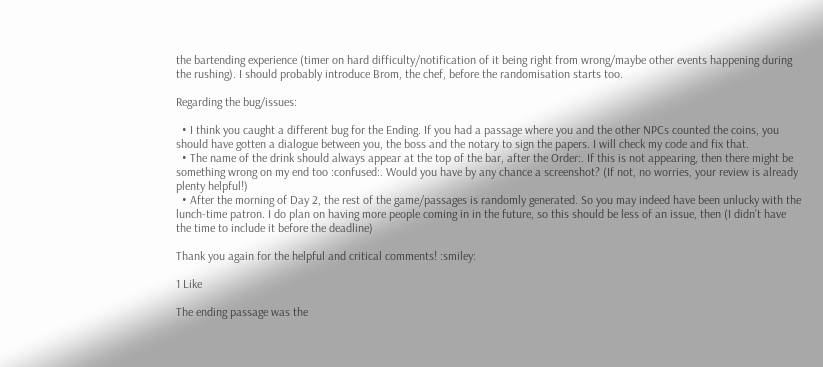the bartending experience (timer on hard difficulty/notification of it being right from wrong/maybe other events happening during the rushing). I should probably introduce Brom, the chef, before the randomisation starts too.

Regarding the bug/issues:

  • I think you caught a different bug for the Ending. If you had a passage where you and the other NPCs counted the coins, you should have gotten a dialogue between you, the boss and the notary to sign the papers. I will check my code and fix that.
  • The name of the drink should always appear at the top of the bar, after the Order:. If this is not appearing, then there might be something wrong on my end too :confused:. Would you have by any chance a screenshot? (If not, no worries, your review is already plenty helpful!)
  • After the morning of Day 2, the rest of the game/passages is randomly generated. So you may indeed have been unlucky with the lunch-time patron. I do plan on having more people coming in in the future, so this should be less of an issue, then (I didn’t have the time to include it before the deadline)

Thank you again for the helpful and critical comments! :smiley:

1 Like

The ending passage was the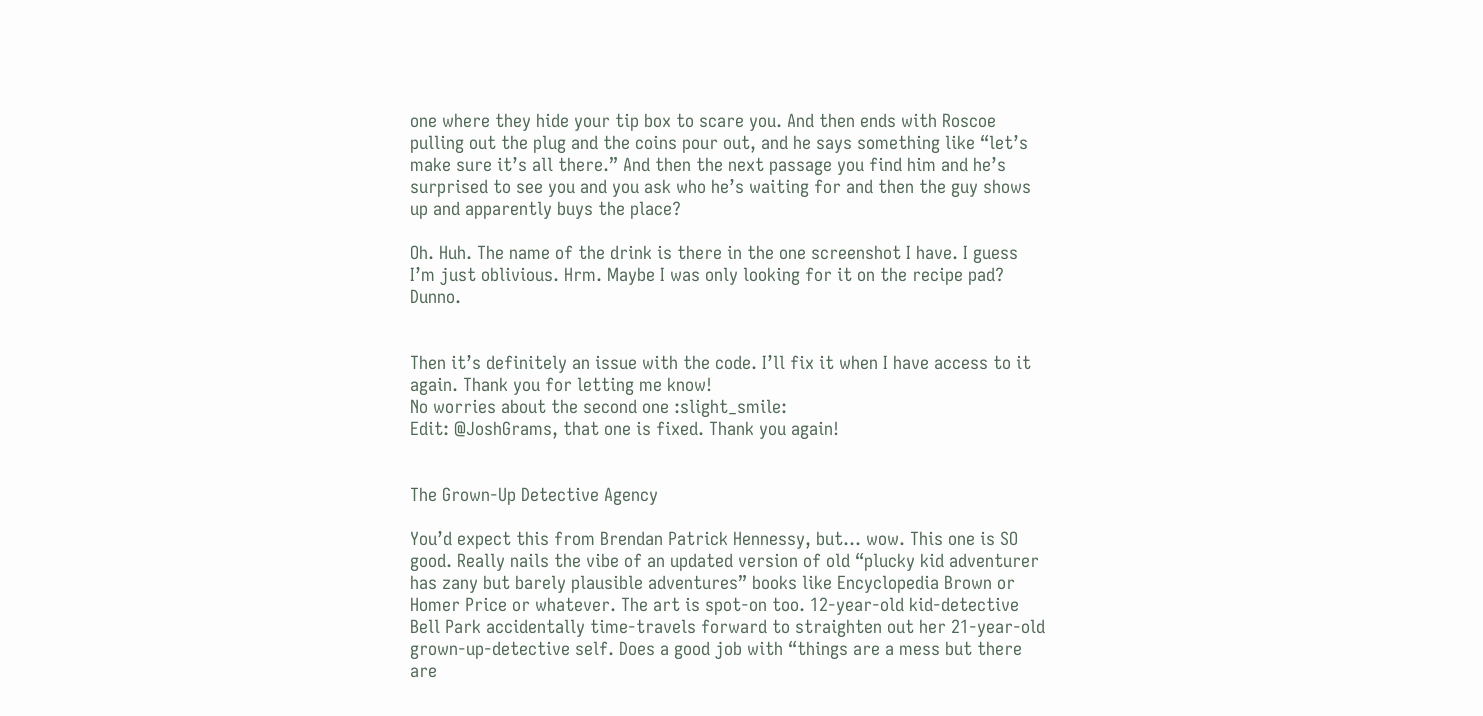one where they hide your tip box to scare you. And then ends with Roscoe pulling out the plug and the coins pour out, and he says something like “let’s make sure it’s all there.” And then the next passage you find him and he’s surprised to see you and you ask who he’s waiting for and then the guy shows up and apparently buys the place?

Oh. Huh. The name of the drink is there in the one screenshot I have. I guess I’m just oblivious. Hrm. Maybe I was only looking for it on the recipe pad? Dunno.


Then it’s definitely an issue with the code. I’ll fix it when I have access to it again. Thank you for letting me know!
No worries about the second one :slight_smile:
Edit: @JoshGrams, that one is fixed. Thank you again!


The Grown-Up Detective Agency

You’d expect this from Brendan Patrick Hennessy, but… wow. This one is SO good. Really nails the vibe of an updated version of old “plucky kid adventurer has zany but barely plausible adventures” books like Encyclopedia Brown or Homer Price or whatever. The art is spot-on too. 12-year-old kid-detective Bell Park accidentally time-travels forward to straighten out her 21-year-old grown-up-detective self. Does a good job with “things are a mess but there are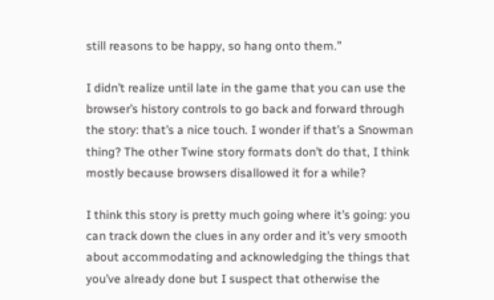still reasons to be happy, so hang onto them.”

I didn’t realize until late in the game that you can use the browser’s history controls to go back and forward through the story: that’s a nice touch. I wonder if that’s a Snowman thing? The other Twine story formats don’t do that, I think mostly because browsers disallowed it for a while?

I think this story is pretty much going where it’s going: you can track down the clues in any order and it’s very smooth about accommodating and acknowledging the things that you’ve already done but I suspect that otherwise the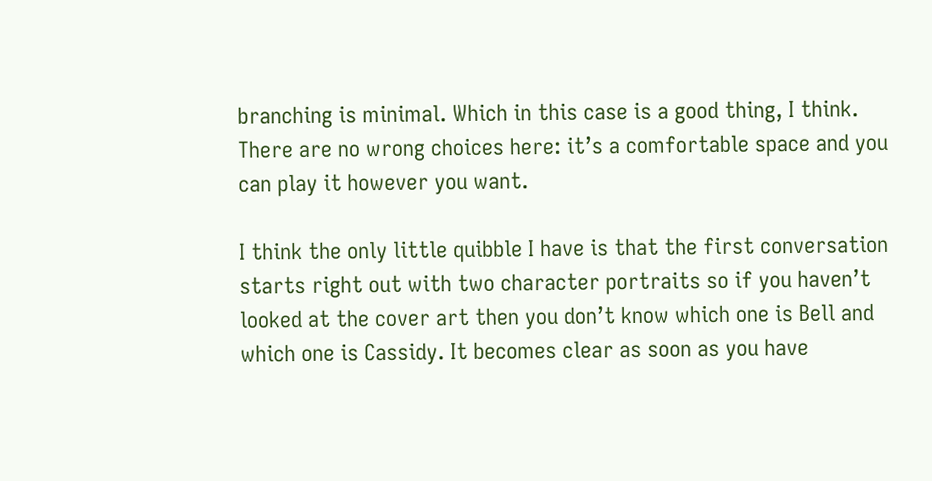branching is minimal. Which in this case is a good thing, I think. There are no wrong choices here: it’s a comfortable space and you can play it however you want.

I think the only little quibble I have is that the first conversation starts right out with two character portraits so if you haven’t looked at the cover art then you don’t know which one is Bell and which one is Cassidy. It becomes clear as soon as you have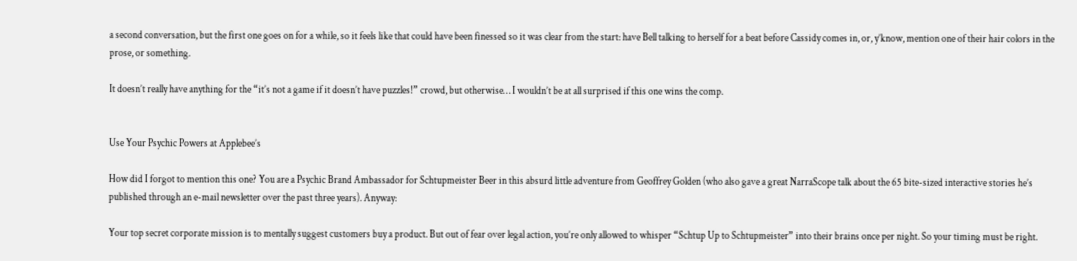a second conversation, but the first one goes on for a while, so it feels like that could have been finessed so it was clear from the start: have Bell talking to herself for a beat before Cassidy comes in, or, y’know, mention one of their hair colors in the prose, or something.

It doesn’t really have anything for the “it’s not a game if it doesn’t have puzzles!” crowd, but otherwise… I wouldn’t be at all surprised if this one wins the comp.


Use Your Psychic Powers at Applebee’s

How did I forgot to mention this one? You are a Psychic Brand Ambassador for Schtupmeister Beer in this absurd little adventure from Geoffrey Golden (who also gave a great NarraScope talk about the 65 bite-sized interactive stories he’s published through an e-mail newsletter over the past three years). Anyway:

Your top secret corporate mission is to mentally suggest customers buy a product. But out of fear over legal action, you’re only allowed to whisper “Schtup Up to Schtupmeister” into their brains once per night. So your timing must be right.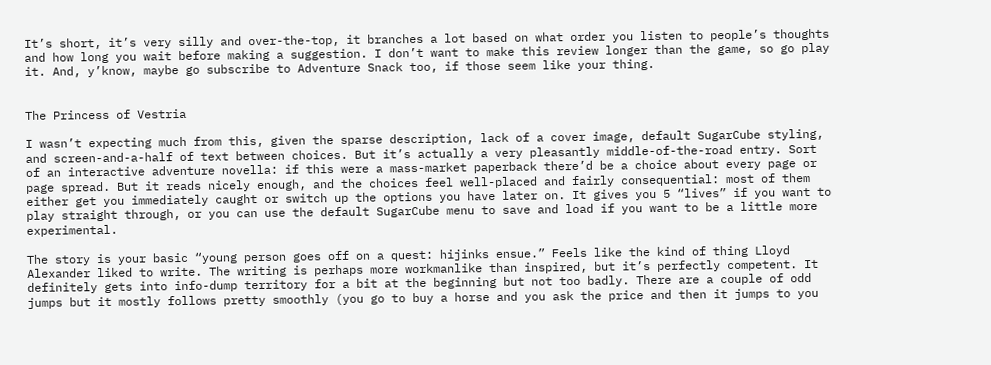It’s short, it’s very silly and over-the-top, it branches a lot based on what order you listen to people’s thoughts and how long you wait before making a suggestion. I don’t want to make this review longer than the game, so go play it. And, y’know, maybe go subscribe to Adventure Snack too, if those seem like your thing.


The Princess of Vestria

I wasn’t expecting much from this, given the sparse description, lack of a cover image, default SugarCube styling, and screen-and-a-half of text between choices. But it’s actually a very pleasantly middle-of-the-road entry. Sort of an interactive adventure novella: if this were a mass-market paperback there’d be a choice about every page or page spread. But it reads nicely enough, and the choices feel well-placed and fairly consequential: most of them either get you immediately caught or switch up the options you have later on. It gives you 5 “lives” if you want to play straight through, or you can use the default SugarCube menu to save and load if you want to be a little more experimental.

The story is your basic “young person goes off on a quest: hijinks ensue.” Feels like the kind of thing Lloyd Alexander liked to write. The writing is perhaps more workmanlike than inspired, but it’s perfectly competent. It definitely gets into info-dump territory for a bit at the beginning but not too badly. There are a couple of odd jumps but it mostly follows pretty smoothly (you go to buy a horse and you ask the price and then it jumps to you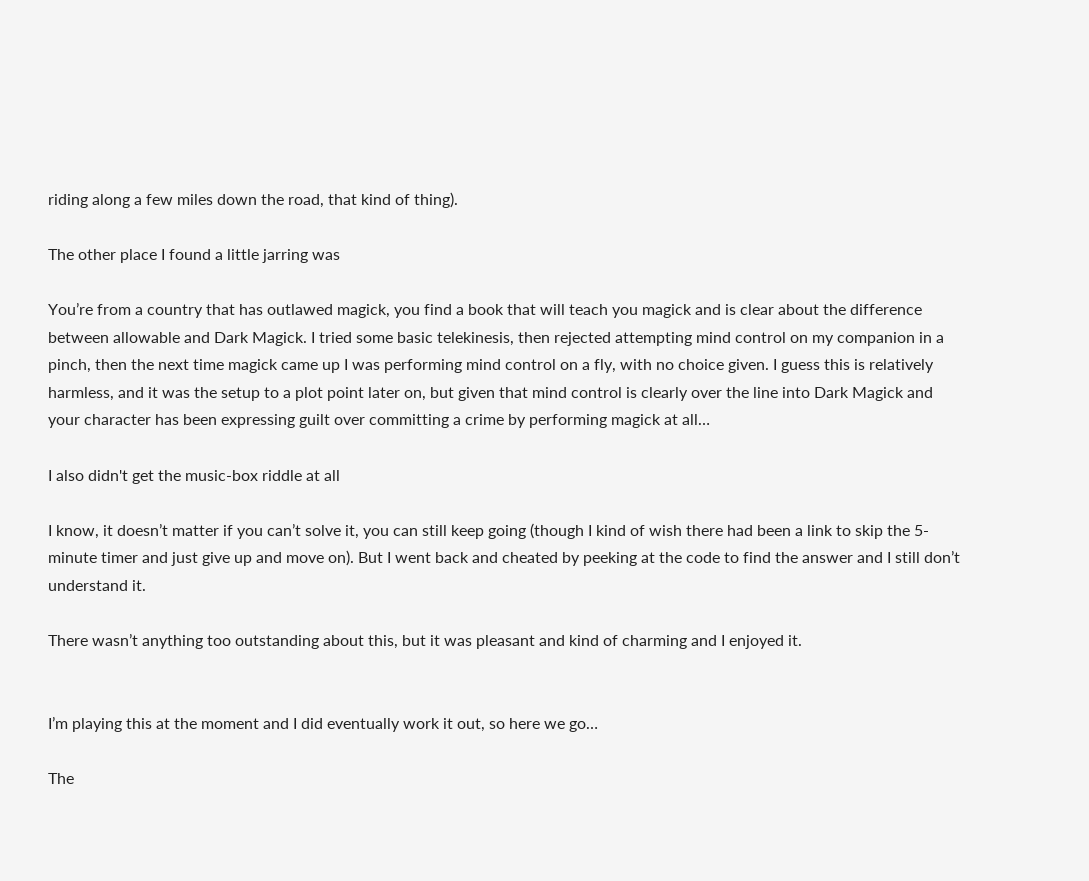riding along a few miles down the road, that kind of thing).

The other place I found a little jarring was

You’re from a country that has outlawed magick, you find a book that will teach you magick and is clear about the difference between allowable and Dark Magick. I tried some basic telekinesis, then rejected attempting mind control on my companion in a pinch, then the next time magick came up I was performing mind control on a fly, with no choice given. I guess this is relatively harmless, and it was the setup to a plot point later on, but given that mind control is clearly over the line into Dark Magick and your character has been expressing guilt over committing a crime by performing magick at all…

I also didn't get the music-box riddle at all

I know, it doesn’t matter if you can’t solve it, you can still keep going (though I kind of wish there had been a link to skip the 5-minute timer and just give up and move on). But I went back and cheated by peeking at the code to find the answer and I still don’t understand it.

There wasn’t anything too outstanding about this, but it was pleasant and kind of charming and I enjoyed it.


I’m playing this at the moment and I did eventually work it out, so here we go…

The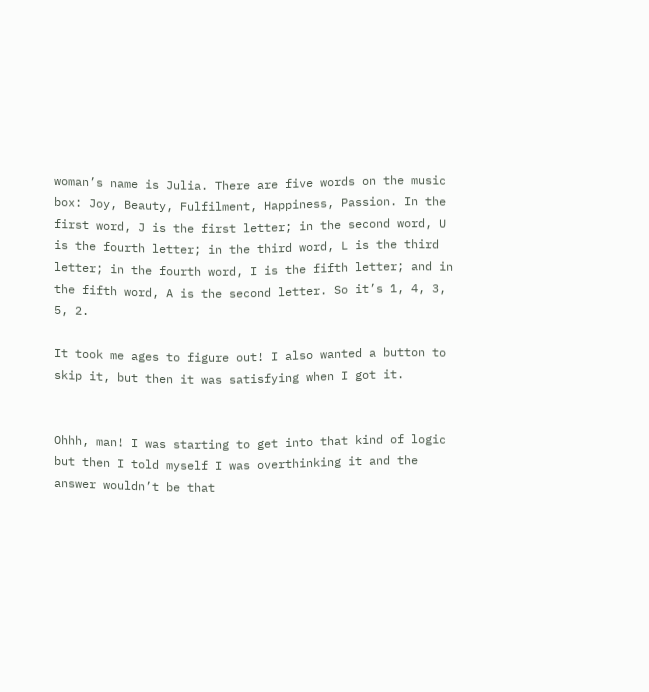woman’s name is Julia. There are five words on the music box: Joy, Beauty, Fulfilment, Happiness, Passion. In the first word, J is the first letter; in the second word, U is the fourth letter; in the third word, L is the third letter; in the fourth word, I is the fifth letter; and in the fifth word, A is the second letter. So it’s 1, 4, 3, 5, 2.

It took me ages to figure out! I also wanted a button to skip it, but then it was satisfying when I got it.


Ohhh, man! I was starting to get into that kind of logic but then I told myself I was overthinking it and the answer wouldn’t be that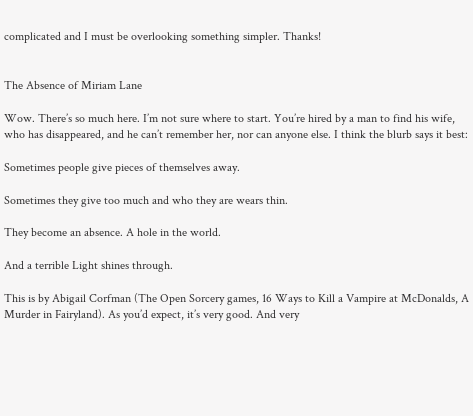complicated and I must be overlooking something simpler. Thanks!


The Absence of Miriam Lane

Wow. There’s so much here. I’m not sure where to start. You’re hired by a man to find his wife, who has disappeared, and he can’t remember her, nor can anyone else. I think the blurb says it best:

Sometimes people give pieces of themselves away.

Sometimes they give too much and who they are wears thin.

They become an absence. A hole in the world.

And a terrible Light shines through.

This is by Abigail Corfman (The Open Sorcery games, 16 Ways to Kill a Vampire at McDonalds, A Murder in Fairyland). As you’d expect, it’s very good. And very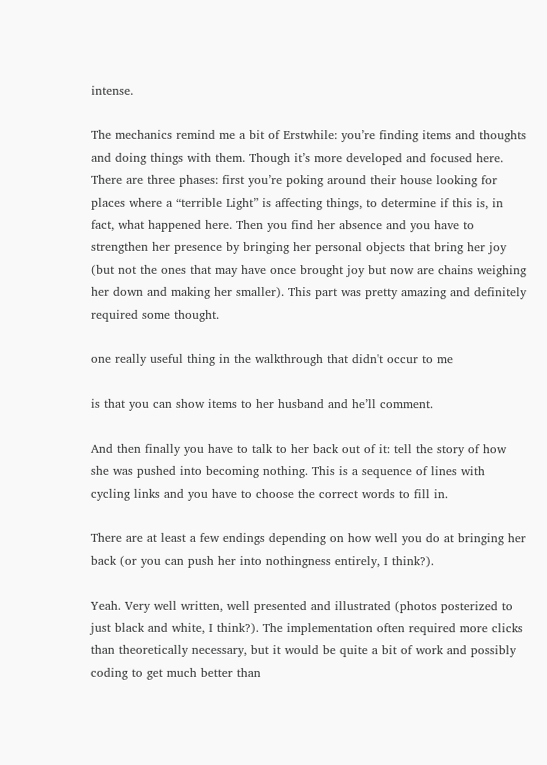intense.

The mechanics remind me a bit of Erstwhile: you’re finding items and thoughts and doing things with them. Though it’s more developed and focused here. There are three phases: first you’re poking around their house looking for places where a “terrible Light” is affecting things, to determine if this is, in fact, what happened here. Then you find her absence and you have to strengthen her presence by bringing her personal objects that bring her joy (but not the ones that may have once brought joy but now are chains weighing her down and making her smaller). This part was pretty amazing and definitely required some thought.

one really useful thing in the walkthrough that didn't occur to me

is that you can show items to her husband and he’ll comment.

And then finally you have to talk to her back out of it: tell the story of how she was pushed into becoming nothing. This is a sequence of lines with cycling links and you have to choose the correct words to fill in.

There are at least a few endings depending on how well you do at bringing her back (or you can push her into nothingness entirely, I think?).

Yeah. Very well written, well presented and illustrated (photos posterized to just black and white, I think?). The implementation often required more clicks than theoretically necessary, but it would be quite a bit of work and possibly coding to get much better than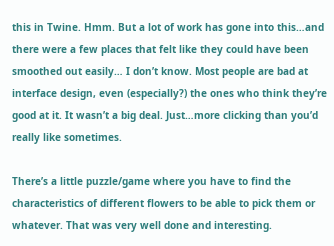this in Twine. Hmm. But a lot of work has gone into this…and there were a few places that felt like they could have been smoothed out easily… I don’t know. Most people are bad at interface design, even (especially?) the ones who think they’re good at it. It wasn’t a big deal. Just…more clicking than you’d really like sometimes.

There’s a little puzzle/game where you have to find the characteristics of different flowers to be able to pick them or whatever. That was very well done and interesting.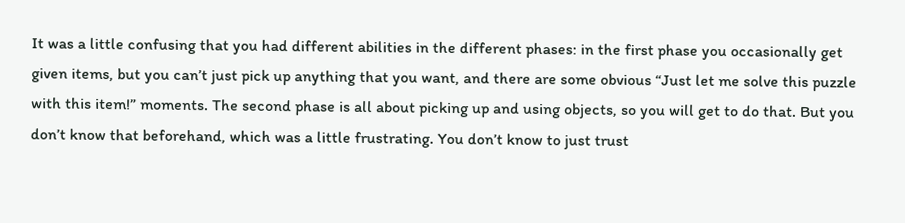It was a little confusing that you had different abilities in the different phases: in the first phase you occasionally get given items, but you can’t just pick up anything that you want, and there are some obvious “Just let me solve this puzzle with this item!” moments. The second phase is all about picking up and using objects, so you will get to do that. But you don’t know that beforehand, which was a little frustrating. You don’t know to just trust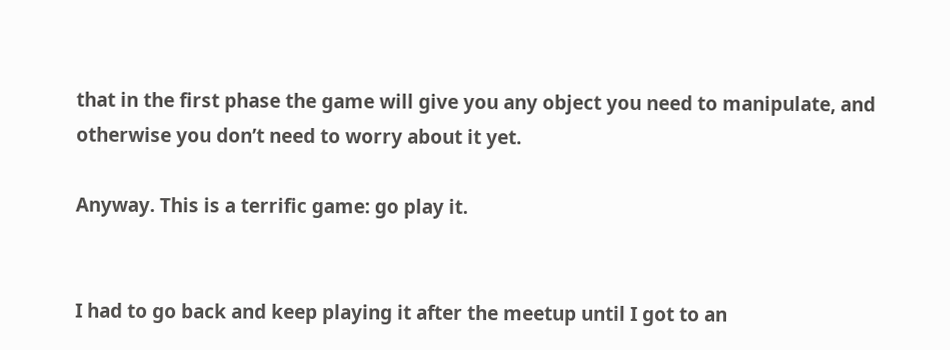that in the first phase the game will give you any object you need to manipulate, and otherwise you don’t need to worry about it yet.

Anyway. This is a terrific game: go play it.


I had to go back and keep playing it after the meetup until I got to an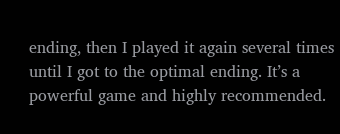ending, then I played it again several times until I got to the optimal ending. It’s a powerful game and highly recommended.